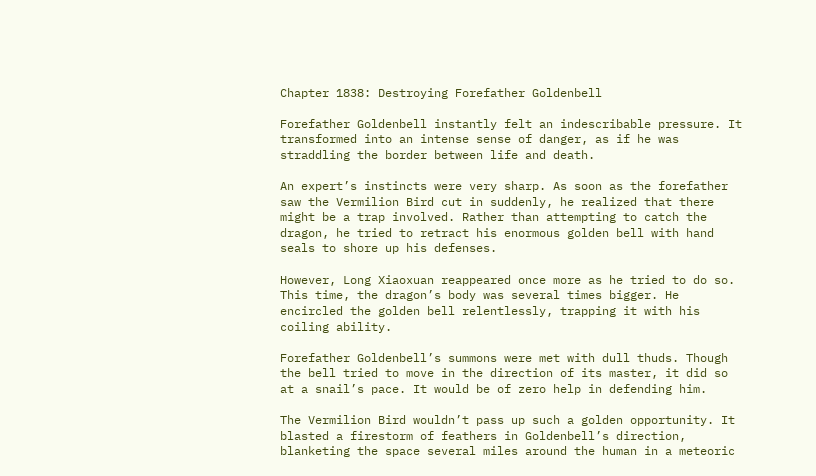Chapter 1838: Destroying Forefather Goldenbell

Forefather Goldenbell instantly felt an indescribable pressure. It transformed into an intense sense of danger, as if he was straddling the border between life and death.

An expert’s instincts were very sharp. As soon as the forefather saw the Vermilion Bird cut in suddenly, he realized that there might be a trap involved. Rather than attempting to catch the dragon, he tried to retract his enormous golden bell with hand seals to shore up his defenses.

However, Long Xiaoxuan reappeared once more as he tried to do so. This time, the dragon’s body was several times bigger. He encircled the golden bell relentlessly, trapping it with his  coiling ability.

Forefather Goldenbell’s summons were met with dull thuds. Though the bell tried to move in the direction of its master, it did so at a snail’s pace. It would be of zero help in defending him.

The Vermilion Bird wouldn’t pass up such a golden opportunity. It blasted a firestorm of feathers in Goldenbell’s direction, blanketing the space several miles around the human in a meteoric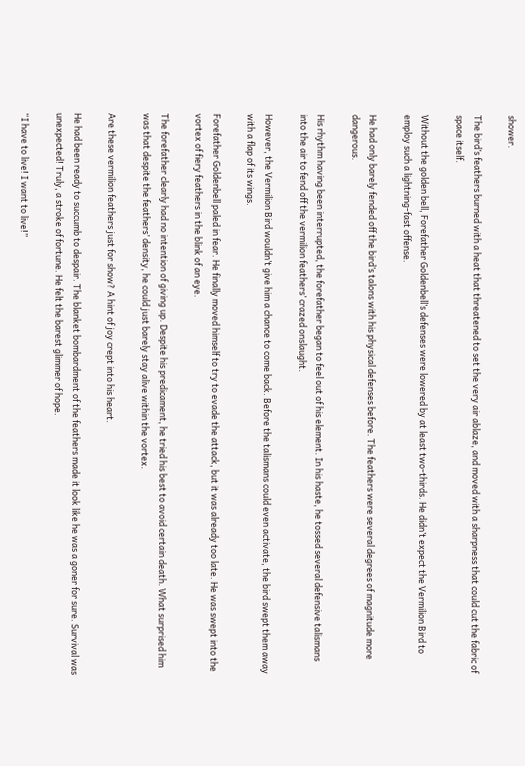shower.

The bird’s feathers burned with a heat that threatened to set the very air ablaze, and moved with a sharpness that could cut the fabric of space itself.

Without the golden bell, Forefather Goldenbell’s defenses were lowered by at least two-thirds. He didn’t expect the Vermilion Bird to employ such a lightning-fast offense.

He had only barely fended off the bird’s talons with his physical defenses before. The feathers were several degrees of magnitude more dangerous.

His rhythm having been interrupted, the forefather began to feel out of his element. In his haste, he tossed several defensive talismans into the air to fend off the vermilion feathers’ crazed onslaught.

However, the Vermilion Bird wouldn’t give him a chance to come back. Before the talismans could even activate, the bird swept them away with a flap of its wings.

Forefather Goldenbell paled in fear. He finally moved himself to try to evade the attack, but it was already too late. He was swept into the vortex of fiery feathers in the blink of an eye.

The forefather clearly had no intention of giving up. Despite his predicament, he tried his best to avoid certain death. What surprised him was that despite the feathers’ density, he could just barely stay alive within the vortex.

Are these vermilion feathers just for show? A hint of joy crept into his heart.

He had been ready to succumb to despair. The blanket bombardment of the feathers made it look like he was a goner for sure. Survival was unexpected! Truly, a stroke of fortune. He felt the barest glimmer of hope.

“I have to live! I want to live!”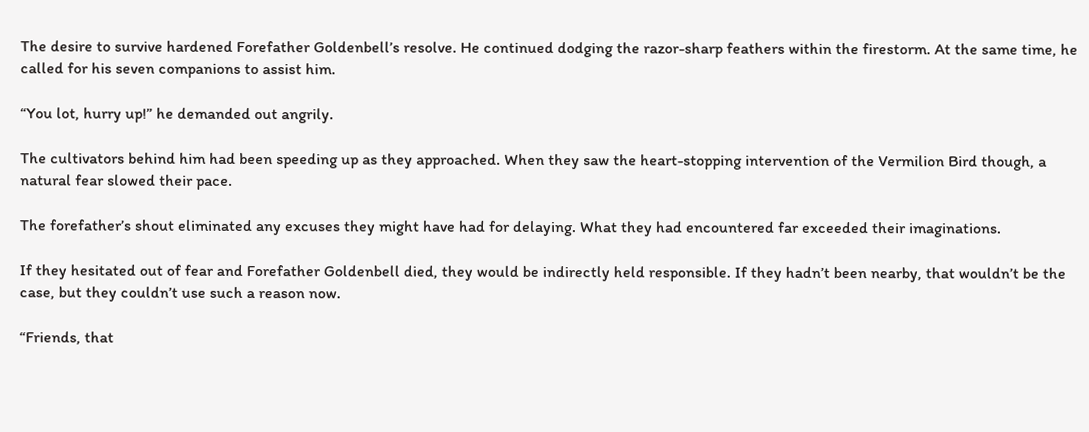The desire to survive hardened Forefather Goldenbell’s resolve. He continued dodging the razor-sharp feathers within the firestorm. At the same time, he called for his seven companions to assist him.

“You lot, hurry up!” he demanded out angrily.

The cultivators behind him had been speeding up as they approached. When they saw the heart-stopping intervention of the Vermilion Bird though, a natural fear slowed their pace.

The forefather’s shout eliminated any excuses they might have had for delaying. What they had encountered far exceeded their imaginations.

If they hesitated out of fear and Forefather Goldenbell died, they would be indirectly held responsible. If they hadn’t been nearby, that wouldn’t be the case, but they couldn’t use such a reason now.

“Friends, that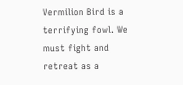Vermilion Bird is a terrifying fowl. We must fight and retreat as a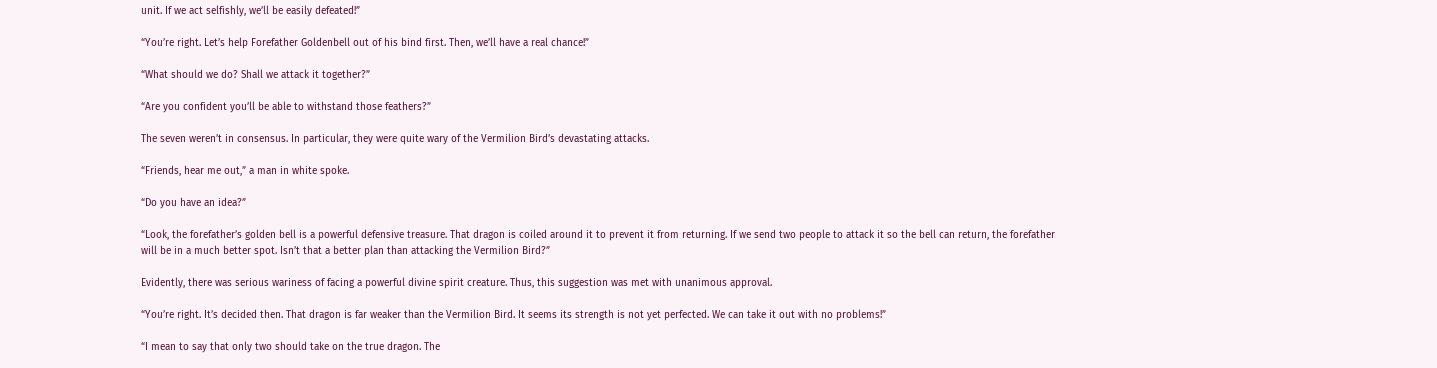unit. If we act selfishly, we’ll be easily defeated!”

“You’re right. Let’s help Forefather Goldenbell out of his bind first. Then, we’ll have a real chance!”

“What should we do? Shall we attack it together?”

“Are you confident you’ll be able to withstand those feathers?”

The seven weren’t in consensus. In particular, they were quite wary of the Vermilion Bird’s devastating attacks.

“Friends, hear me out,” a man in white spoke.

“Do you have an idea?”

“Look, the forefather’s golden bell is a powerful defensive treasure. That dragon is coiled around it to prevent it from returning. If we send two people to attack it so the bell can return, the forefather will be in a much better spot. Isn’t that a better plan than attacking the Vermilion Bird?”

Evidently, there was serious wariness of facing a powerful divine spirit creature. Thus, this suggestion was met with unanimous approval.

“You’re right. It’s decided then. That dragon is far weaker than the Vermilion Bird. It seems its strength is not yet perfected. We can take it out with no problems!”

“I mean to say that only two should take on the true dragon. The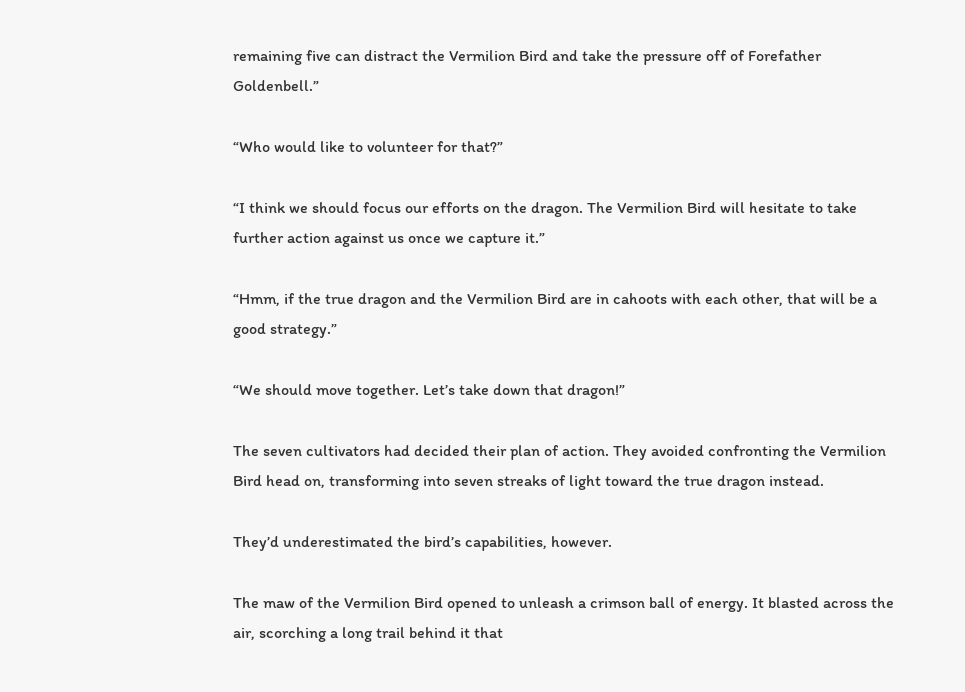remaining five can distract the Vermilion Bird and take the pressure off of Forefather Goldenbell.”

“Who would like to volunteer for that?”

“I think we should focus our efforts on the dragon. The Vermilion Bird will hesitate to take further action against us once we capture it.”

“Hmm, if the true dragon and the Vermilion Bird are in cahoots with each other, that will be a good strategy.”

“We should move together. Let’s take down that dragon!”

The seven cultivators had decided their plan of action. They avoided confronting the Vermilion Bird head on, transforming into seven streaks of light toward the true dragon instead.

They’d underestimated the bird’s capabilities, however.

The maw of the Vermilion Bird opened to unleash a crimson ball of energy. It blasted across the air, scorching a long trail behind it that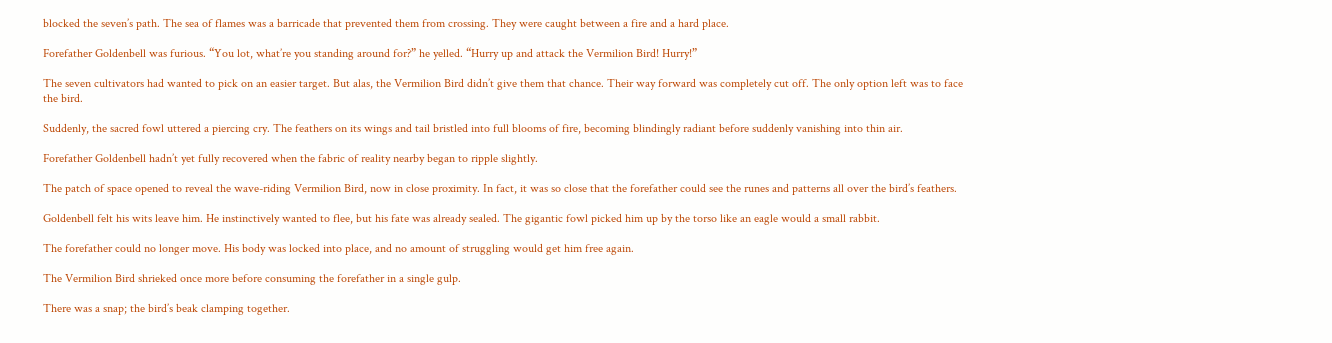blocked the seven’s path. The sea of flames was a barricade that prevented them from crossing. They were caught between a fire and a hard place.

Forefather Goldenbell was furious. “You lot, what’re you standing around for?” he yelled. “Hurry up and attack the Vermilion Bird! Hurry!”

The seven cultivators had wanted to pick on an easier target. But alas, the Vermilion Bird didn’t give them that chance. Their way forward was completely cut off. The only option left was to face the bird.

Suddenly, the sacred fowl uttered a piercing cry. The feathers on its wings and tail bristled into full blooms of fire, becoming blindingly radiant before suddenly vanishing into thin air.

Forefather Goldenbell hadn’t yet fully recovered when the fabric of reality nearby began to ripple slightly.

The patch of space opened to reveal the wave-riding Vermilion Bird, now in close proximity. In fact, it was so close that the forefather could see the runes and patterns all over the bird’s feathers.

Goldenbell felt his wits leave him. He instinctively wanted to flee, but his fate was already sealed. The gigantic fowl picked him up by the torso like an eagle would a small rabbit.

The forefather could no longer move. His body was locked into place, and no amount of struggling would get him free again.

The Vermilion Bird shrieked once more before consuming the forefather in a single gulp.

There was a snap; the bird’s beak clamping together.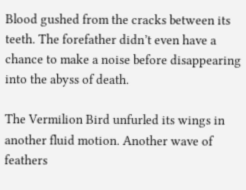Blood gushed from the cracks between its teeth. The forefather didn’t even have a chance to make a noise before disappearing into the abyss of death.

The Vermilion Bird unfurled its wings in another fluid motion. Another wave of feathers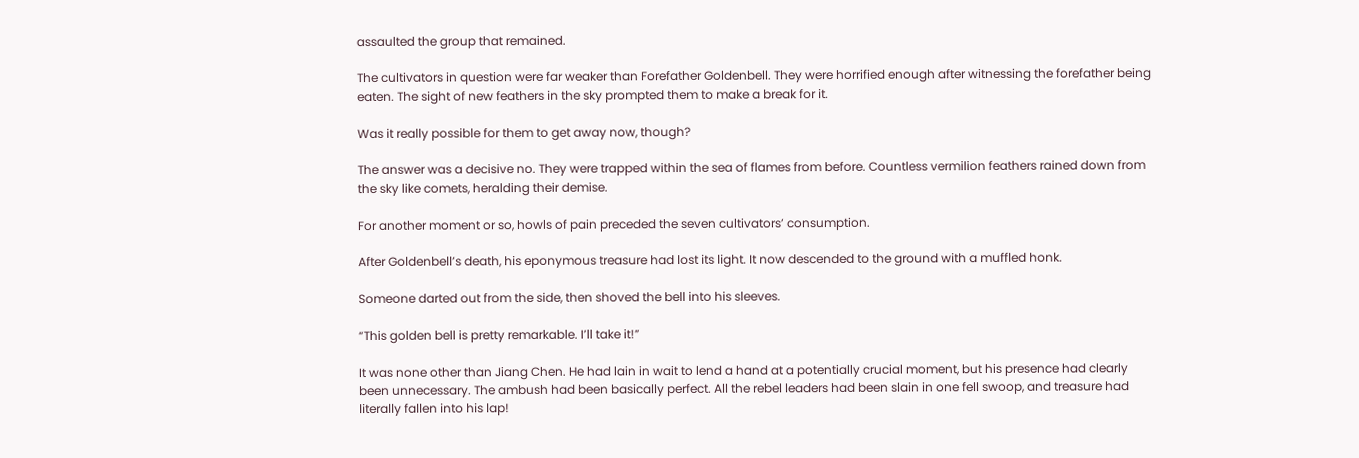assaulted the group that remained.

The cultivators in question were far weaker than Forefather Goldenbell. They were horrified enough after witnessing the forefather being eaten. The sight of new feathers in the sky prompted them to make a break for it.

Was it really possible for them to get away now, though?

The answer was a decisive no. They were trapped within the sea of flames from before. Countless vermilion feathers rained down from the sky like comets, heralding their demise.

For another moment or so, howls of pain preceded the seven cultivators’ consumption.

After Goldenbell’s death, his eponymous treasure had lost its light. It now descended to the ground with a muffled honk.

Someone darted out from the side, then shoved the bell into his sleeves.

“This golden bell is pretty remarkable. I’ll take it!”

It was none other than Jiang Chen. He had lain in wait to lend a hand at a potentially crucial moment, but his presence had clearly been unnecessary. The ambush had been basically perfect. All the rebel leaders had been slain in one fell swoop, and treasure had literally fallen into his lap!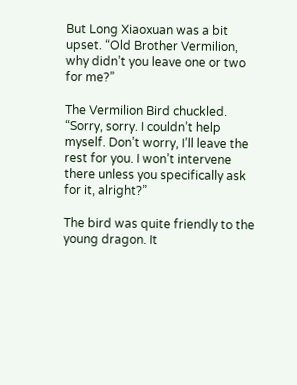But Long Xiaoxuan was a bit upset. “Old Brother Vermilion, why didn’t you leave one or two for me?”

The Vermilion Bird chuckled. “Sorry, sorry. I couldn’t help myself. Don’t worry, I’ll leave the rest for you. I won’t intervene there unless you specifically ask for it, alright?”

The bird was quite friendly to the young dragon. It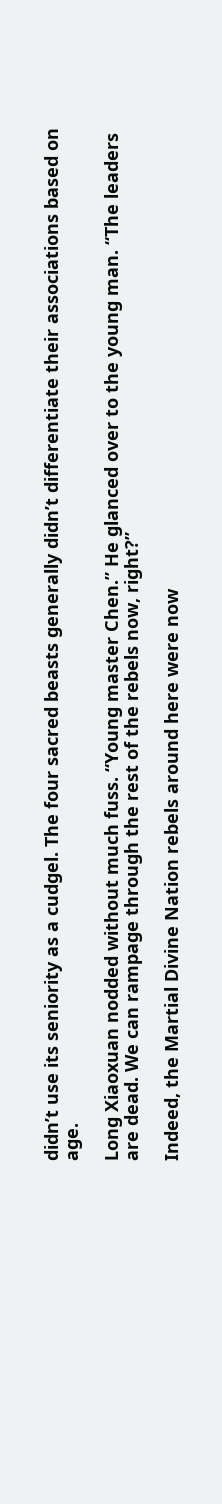didn’t use its seniority as a cudgel. The four sacred beasts generally didn’t differentiate their associations based on age.

Long Xiaoxuan nodded without much fuss. “Young master Chen.” He glanced over to the young man. “The leaders are dead. We can rampage through the rest of the rebels now, right?”

Indeed, the Martial Divine Nation rebels around here were now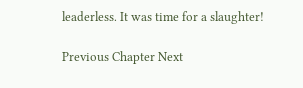leaderless. It was time for a slaughter!

Previous Chapter Next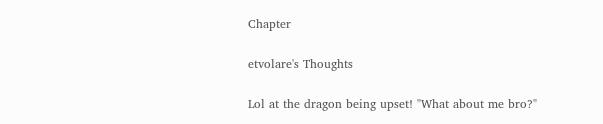Chapter

etvolare's Thoughts

Lol at the dragon being upset! "What about me bro?"